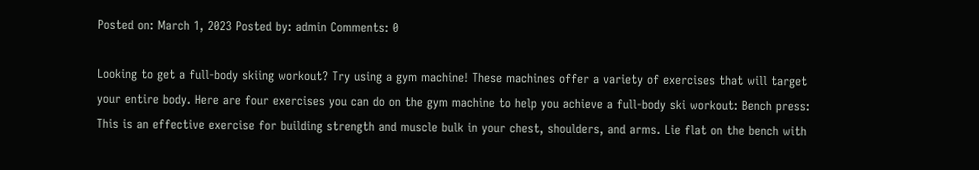Posted on: March 1, 2023 Posted by: admin Comments: 0

Looking to get a full-body skiing workout? Try using a gym machine! These machines offer a variety of exercises that will target your entire body. Here are four exercises you can do on the gym machine to help you achieve a full-body ski workout: Bench press: This is an effective exercise for building strength and muscle bulk in your chest, shoulders, and arms. Lie flat on the bench with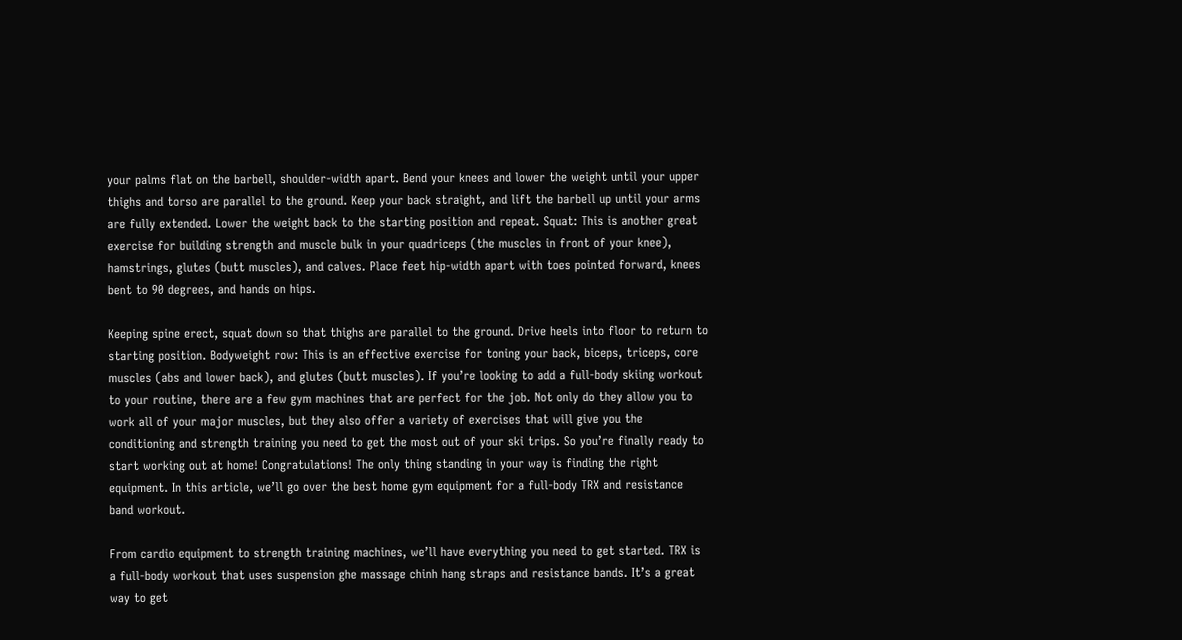your palms flat on the barbell, shoulder-width apart. Bend your knees and lower the weight until your upper thighs and torso are parallel to the ground. Keep your back straight, and lift the barbell up until your arms are fully extended. Lower the weight back to the starting position and repeat. Squat: This is another great exercise for building strength and muscle bulk in your quadriceps (the muscles in front of your knee), hamstrings, glutes (butt muscles), and calves. Place feet hip-width apart with toes pointed forward, knees bent to 90 degrees, and hands on hips.

Keeping spine erect, squat down so that thighs are parallel to the ground. Drive heels into floor to return to starting position. Bodyweight row: This is an effective exercise for toning your back, biceps, triceps, core muscles (abs and lower back), and glutes (butt muscles). If you’re looking to add a full-body skiing workout to your routine, there are a few gym machines that are perfect for the job. Not only do they allow you to work all of your major muscles, but they also offer a variety of exercises that will give you the conditioning and strength training you need to get the most out of your ski trips. So you’re finally ready to start working out at home! Congratulations! The only thing standing in your way is finding the right equipment. In this article, we’ll go over the best home gym equipment for a full-body TRX and resistance band workout.

From cardio equipment to strength training machines, we’ll have everything you need to get started. TRX is a full-body workout that uses suspension ghe massage chinh hang straps and resistance bands. It’s a great way to get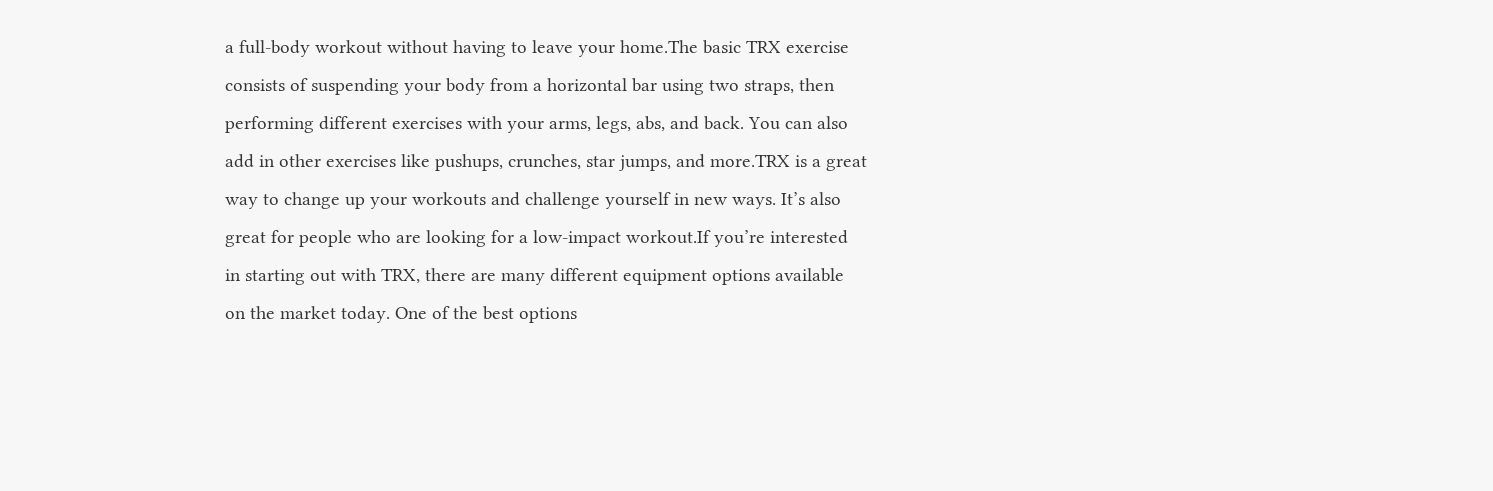a full-body workout without having to leave your home.The basic TRX exercise consists of suspending your body from a horizontal bar using two straps, then performing different exercises with your arms, legs, abs, and back. You can also add in other exercises like pushups, crunches, star jumps, and more.TRX is a great way to change up your workouts and challenge yourself in new ways. It’s also great for people who are looking for a low-impact workout.If you’re interested in starting out with TRX, there are many different equipment options available on the market today. One of the best options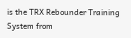is the TRX Rebounder Training System from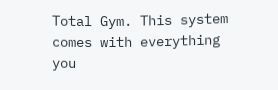Total Gym. This system comes with everything you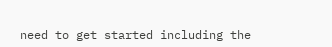need to get started including the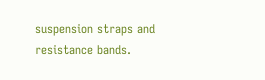suspension straps and resistance bands.